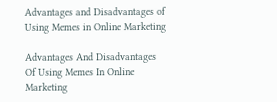Advantages and Disadvantages of Using Memes in Online Marketing

Advantages And Disadvantages Of Using Memes In Online Marketing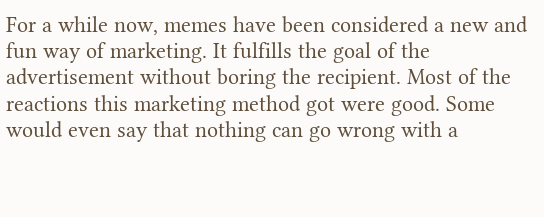For a while now, memes have been considered a new and fun way of marketing. It fulfills the goal of the advertisement without boring the recipient. Most of the reactions this marketing method got were good. Some would even say that nothing can go wrong with a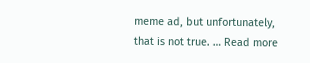meme ad, but unfortunately, that is not true. … Read more